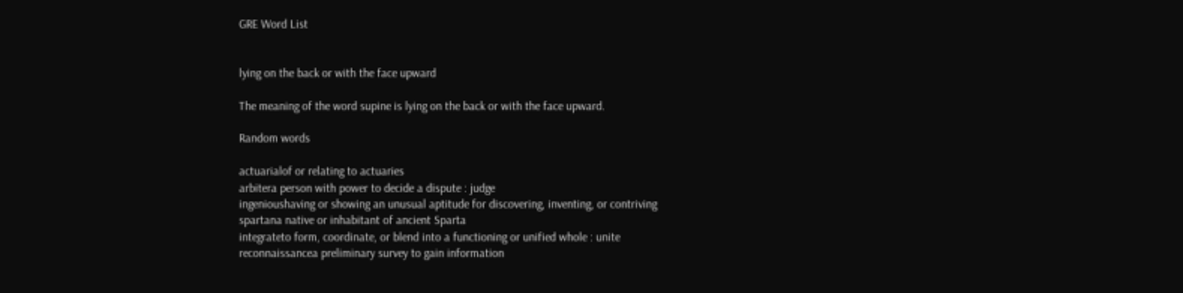GRE Word List


lying on the back or with the face upward

The meaning of the word supine is lying on the back or with the face upward.

Random words

actuarialof or relating to actuaries
arbitera person with power to decide a dispute : judge
ingenioushaving or showing an unusual aptitude for discovering, inventing, or contriving
spartana native or inhabitant of ancient Sparta
integrateto form, coordinate, or blend into a functioning or unified whole : unite
reconnaissancea preliminary survey to gain information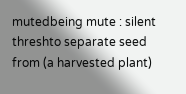mutedbeing mute : silent
threshto separate seed from (a harvested plant)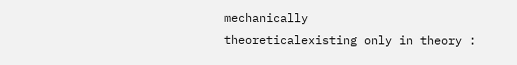mechanically
theoreticalexisting only in theory :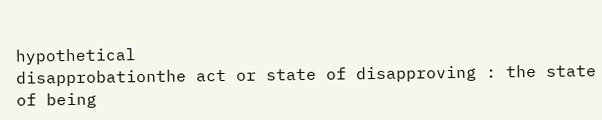hypothetical
disapprobationthe act or state of disapproving : the state of being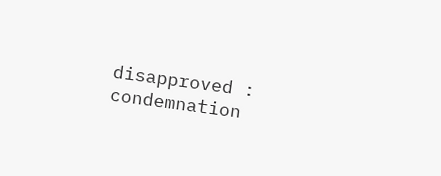disapproved : condemnation